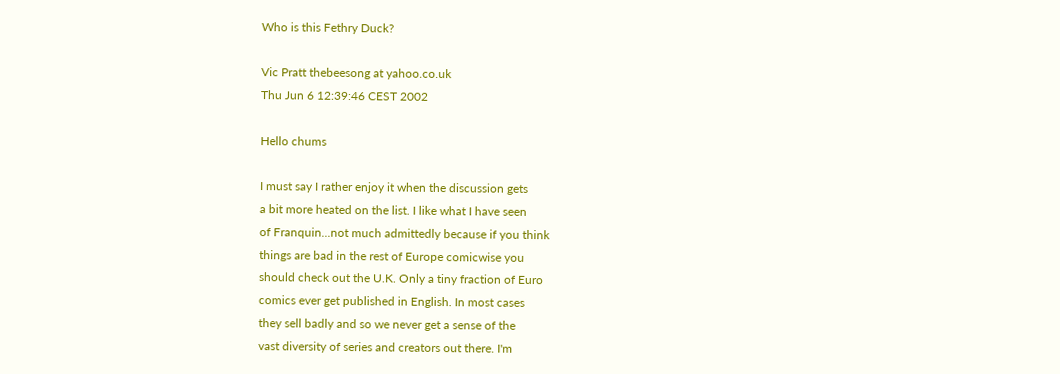Who is this Fethry Duck?

Vic Pratt thebeesong at yahoo.co.uk
Thu Jun 6 12:39:46 CEST 2002

Hello chums

I must say I rather enjoy it when the discussion gets
a bit more heated on the list. I like what I have seen
of Franquin...not much admittedly because if you think
things are bad in the rest of Europe comicwise you
should check out the U.K. Only a tiny fraction of Euro
comics ever get published in English. In most cases
they sell badly and so we never get a sense of the
vast diversity of series and creators out there. I'm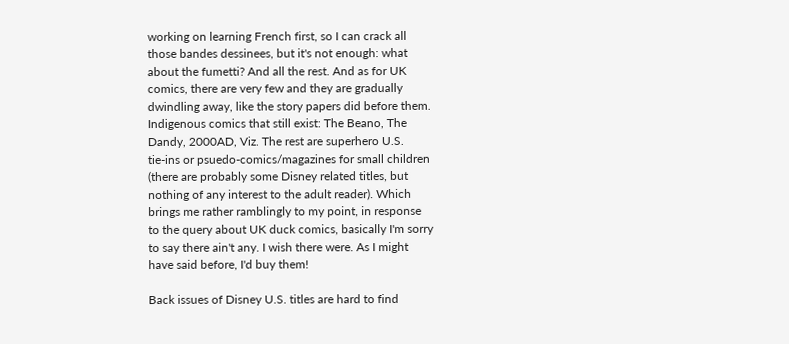working on learning French first, so I can crack all
those bandes dessinees, but it's not enough: what
about the fumetti? And all the rest. And as for UK
comics, there are very few and they are gradually
dwindling away, like the story papers did before them.
Indigenous comics that still exist: The Beano, The
Dandy, 2000AD, Viz. The rest are superhero U.S.
tie-ins or psuedo-comics/magazines for small children
(there are probably some Disney related titles, but
nothing of any interest to the adult reader). Which
brings me rather ramblingly to my point, in response
to the query about UK duck comics, basically I'm sorry
to say there ain't any. I wish there were. As I might
have said before, I'd buy them!

Back issues of Disney U.S. titles are hard to find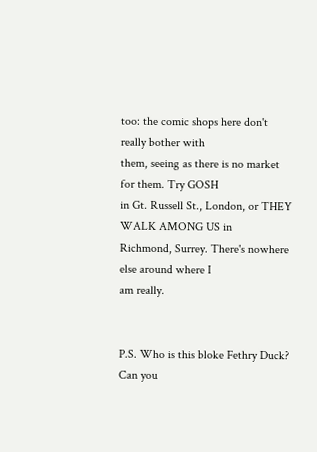too: the comic shops here don't really bother with
them, seeing as there is no market for them. Try GOSH
in Gt. Russell St., London, or THEY WALK AMONG US in
Richmond, Surrey. There's nowhere else around where I
am really.


P.S. Who is this bloke Fethry Duck? Can you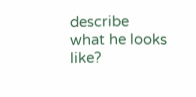describe
what he looks like?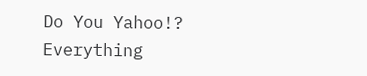Do You Yahoo!?
Everything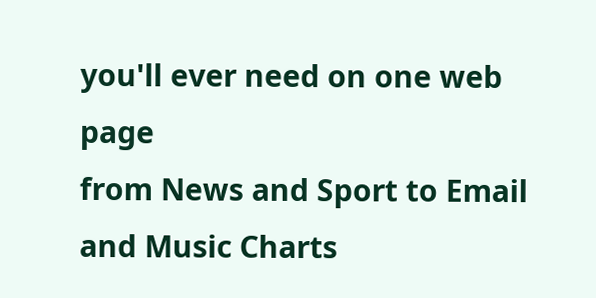you'll ever need on one web page
from News and Sport to Email and Music Charts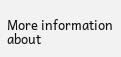More information about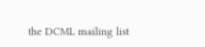the DCML mailing list